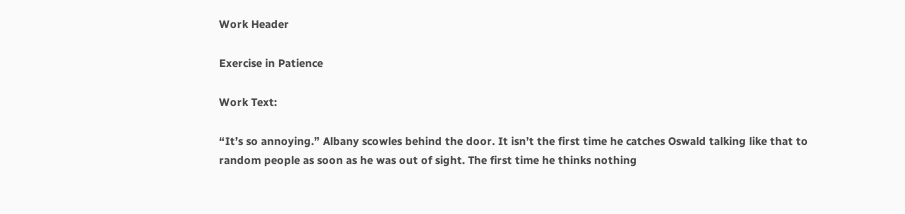Work Header

Exercise in Patience

Work Text:

“It’s so annoying.” Albany scowles behind the door. It isn’t the first time he catches Oswald talking like that to random people as soon as he was out of sight. The first time he thinks nothing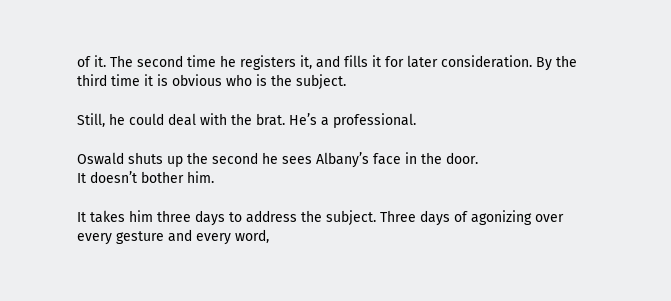of it. The second time he registers it, and fills it for later consideration. By the third time it is obvious who is the subject.

Still, he could deal with the brat. He’s a professional.

Oswald shuts up the second he sees Albany’s face in the door.
It doesn’t bother him.

It takes him three days to address the subject. Three days of agonizing over every gesture and every word,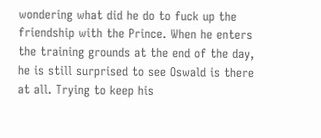wondering what did he do to fuck up the friendship with the Prince. When he enters the training grounds at the end of the day, he is still surprised to see Oswald is there at all. Trying to keep his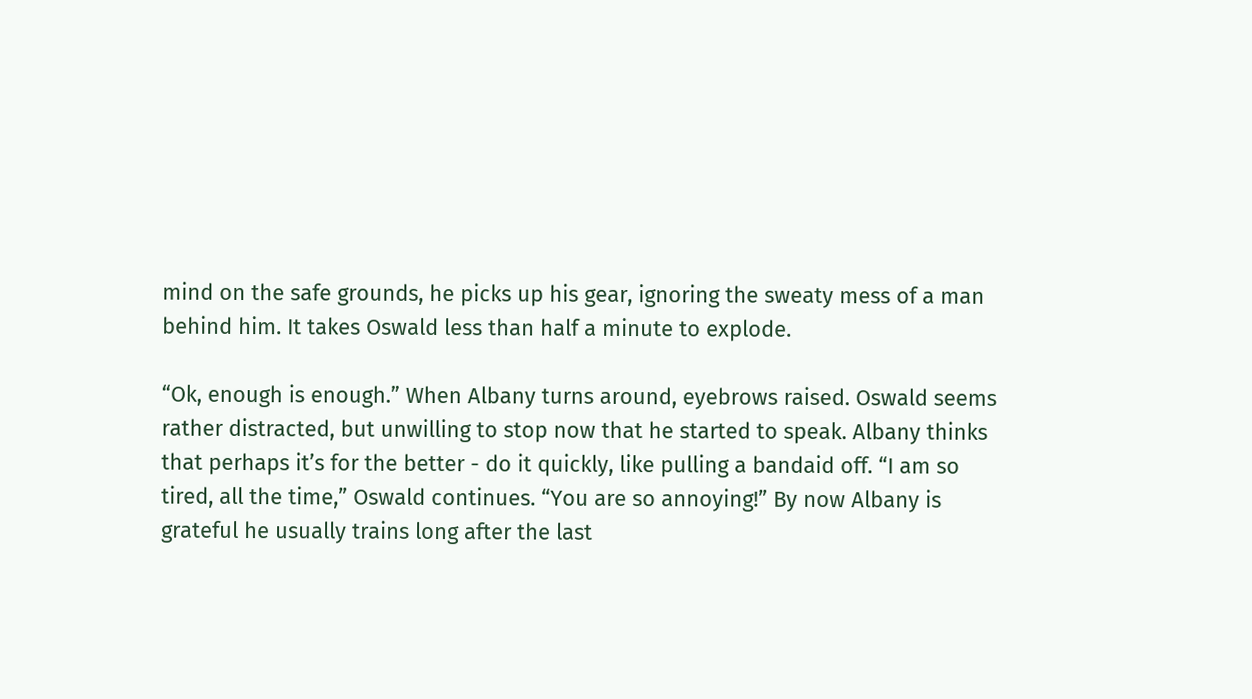mind on the safe grounds, he picks up his gear, ignoring the sweaty mess of a man behind him. It takes Oswald less than half a minute to explode.

“Ok, enough is enough.” When Albany turns around, eyebrows raised. Oswald seems rather distracted, but unwilling to stop now that he started to speak. Albany thinks that perhaps it’s for the better - do it quickly, like pulling a bandaid off. “I am so tired, all the time,” Oswald continues. “You are so annoying!” By now Albany is grateful he usually trains long after the last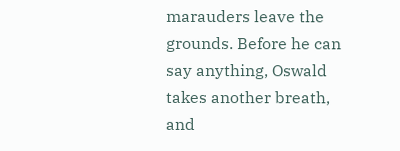marauders leave the grounds. Before he can say anything, Oswald takes another breath, and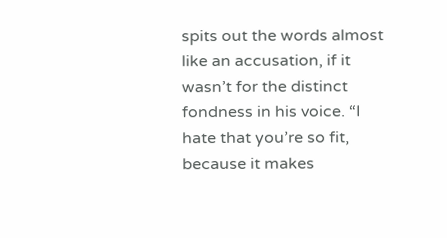spits out the words almost like an accusation, if it wasn’t for the distinct fondness in his voice. “I hate that you’re so fit, because it makes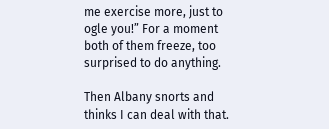me exercise more, just to ogle you!” For a moment both of them freeze, too surprised to do anything.

Then Albany snorts and thinks I can deal with that.